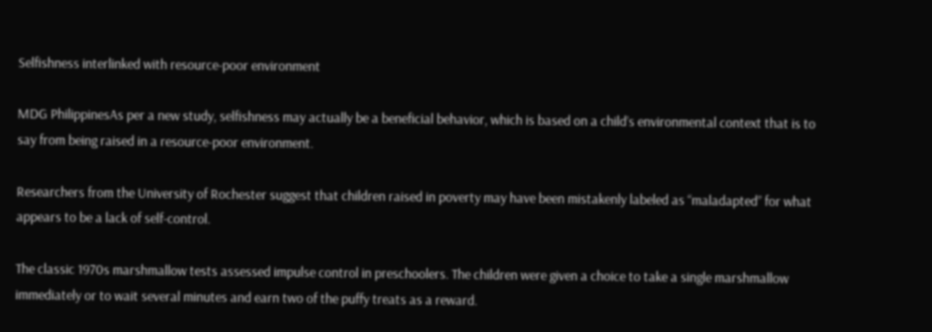Selfishness interlinked with resource-poor environment

MDG PhilippinesAs per a new study, selfishness may actually be a beneficial behavior, which is based on a child’s environmental context that is to say from being raised in a resource-poor environment.

Researchers from the University of Rochester suggest that children raised in poverty may have been mistakenly labeled as “maladapted” for what appears to be a lack of self-control.

The classic 1970s marshmallow tests assessed impulse control in preschoolers. The children were given a choice to take a single marshmallow immediately or to wait several minutes and earn two of the puffy treats as a reward.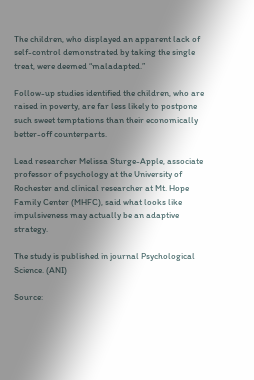The children, who displayed an apparent lack of self-control demonstrated by taking the single treat, were deemed “maladapted.”

Follow-up studies identified the children, who are raised in poverty, are far less likely to postpone such sweet temptations than their economically better-off counterparts.

Lead researcher Melissa Sturge-Apple, associate professor of psychology at the University of Rochester and clinical researcher at Mt. Hope Family Center (MHFC), said what looks like impulsiveness may actually be an adaptive strategy.

The study is published in journal Psychological Science. (ANI)

Source: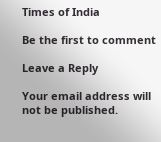Times of India

Be the first to comment

Leave a Reply

Your email address will not be published.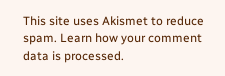This site uses Akismet to reduce spam. Learn how your comment data is processed.